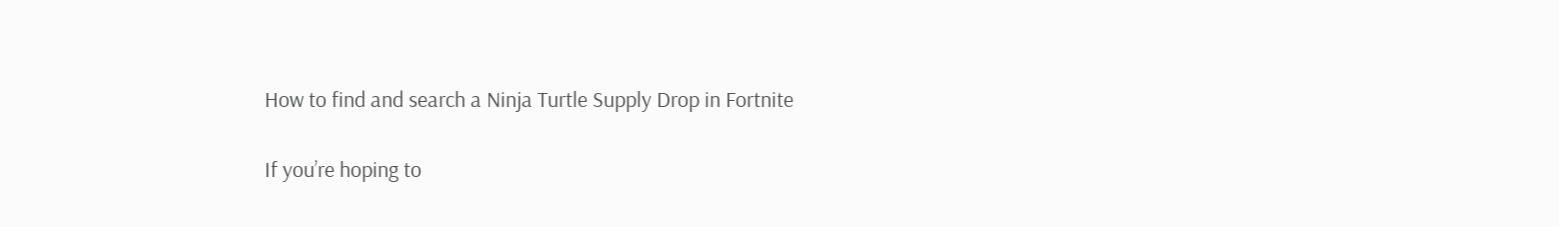How to find and search a Ninja Turtle Supply Drop in Fortnite

If you’re hoping to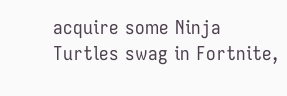acquire some Ninja Turtles swag in Fortnite,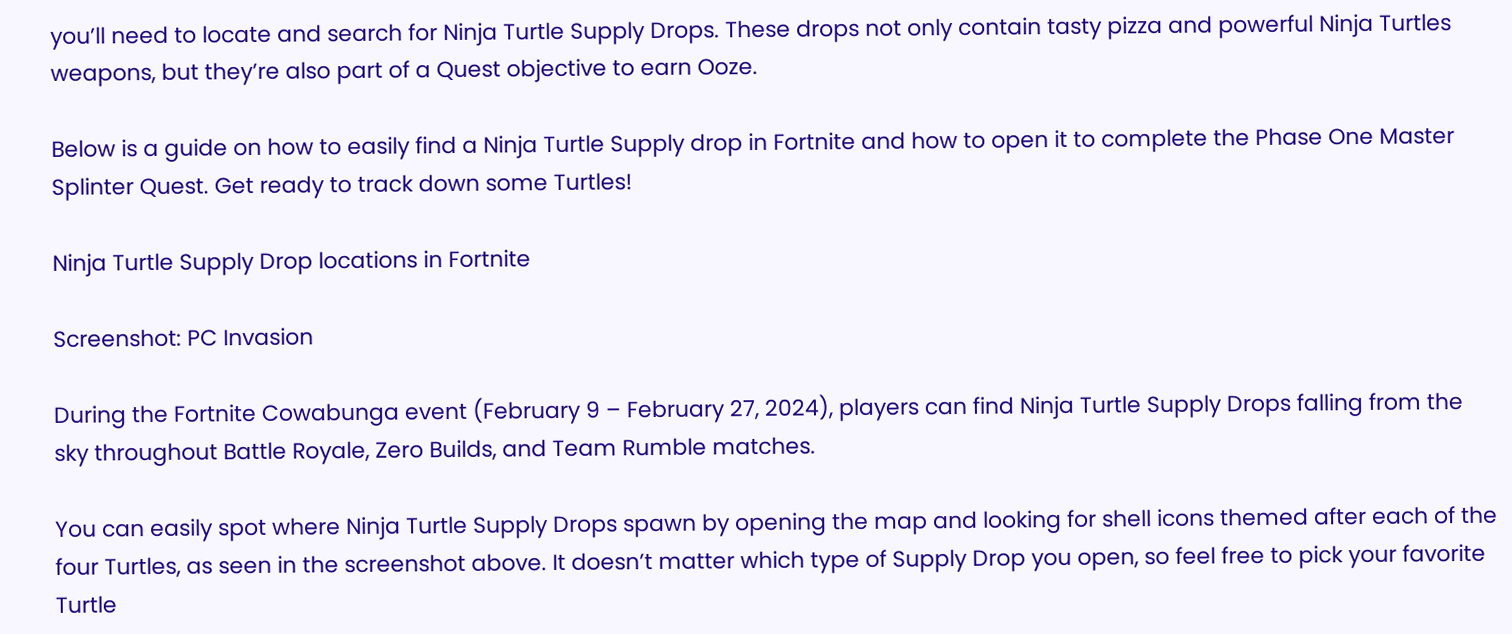you’ll need to locate and search for Ninja Turtle Supply Drops. These drops not only contain tasty pizza and powerful Ninja Turtles weapons, but they’re also part of a Quest objective to earn Ooze.

Below is a guide on how to easily find a Ninja Turtle Supply drop in Fortnite and how to open it to complete the Phase One Master Splinter Quest. Get ready to track down some Turtles!

Ninja Turtle Supply Drop locations in Fortnite

Screenshot: PC Invasion

During the Fortnite Cowabunga event (February 9 – February 27, 2024), players can find Ninja Turtle Supply Drops falling from the sky throughout Battle Royale, Zero Builds, and Team Rumble matches.

You can easily spot where Ninja Turtle Supply Drops spawn by opening the map and looking for shell icons themed after each of the four Turtles, as seen in the screenshot above. It doesn’t matter which type of Supply Drop you open, so feel free to pick your favorite Turtle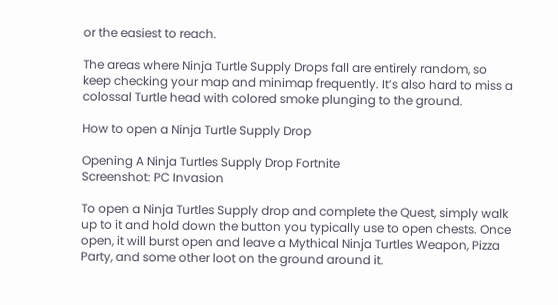or the easiest to reach.

The areas where Ninja Turtle Supply Drops fall are entirely random, so keep checking your map and minimap frequently. It’s also hard to miss a colossal Turtle head with colored smoke plunging to the ground.

How to open a Ninja Turtle Supply Drop

Opening A Ninja Turtles Supply Drop Fortnite
Screenshot: PC Invasion

To open a Ninja Turtles Supply drop and complete the Quest, simply walk up to it and hold down the button you typically use to open chests. Once open, it will burst open and leave a Mythical Ninja Turtles Weapon, Pizza Party, and some other loot on the ground around it.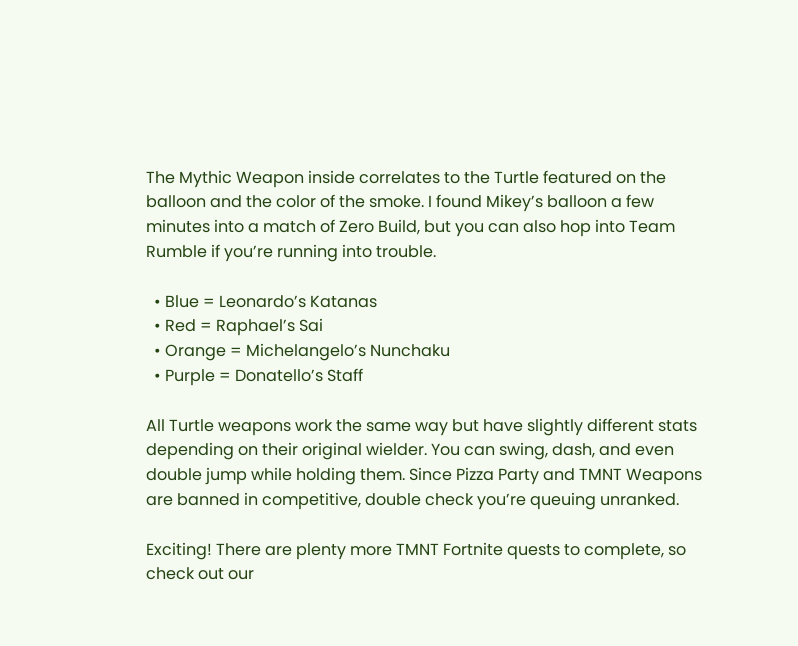The Mythic Weapon inside correlates to the Turtle featured on the balloon and the color of the smoke. I found Mikey’s balloon a few minutes into a match of Zero Build, but you can also hop into Team Rumble if you’re running into trouble.

  • Blue = Leonardo’s Katanas
  • Red = Raphael’s Sai
  • Orange = Michelangelo’s Nunchaku
  • Purple = Donatello’s Staff

All Turtle weapons work the same way but have slightly different stats depending on their original wielder. You can swing, dash, and even double jump while holding them. Since Pizza Party and TMNT Weapons are banned in competitive, double check you’re queuing unranked.

Exciting! There are plenty more TMNT Fortnite quests to complete, so check out our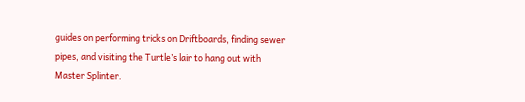guides on performing tricks on Driftboards, finding sewer pipes, and visiting the Turtle’s lair to hang out with Master Splinter.